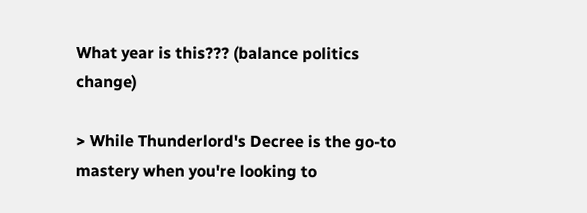What year is this??? (balance politics change)

> While Thunderlord's Decree is the go-to mastery when you're looking to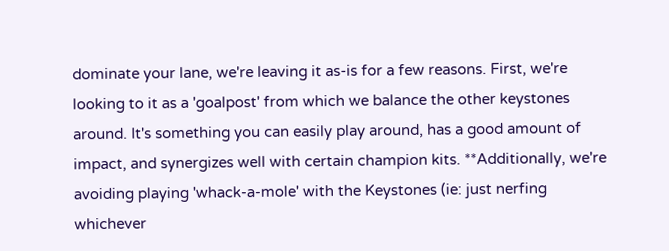dominate your lane, we're leaving it as-is for a few reasons. First, we're looking to it as a 'goalpost' from which we balance the other keystones around. It's something you can easily play around, has a good amount of impact, and synergizes well with certain champion kits. **Additionally, we're avoiding playing 'whack-a-mole' with the Keystones (ie: just nerfing whichever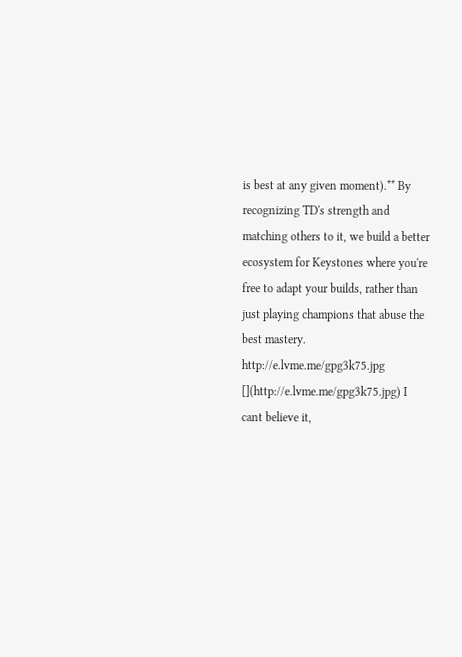is best at any given moment).** By recognizing TD's strength and matching others to it, we build a better ecosystem for Keystones where you're free to adapt your builds, rather than just playing champions that abuse the best mastery. http://e.lvme.me/gpg3k75.jpg [](http://e.lvme.me/gpg3k75.jpg) I cant believe it,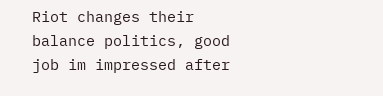Riot changes their balance politics, good job im impressed after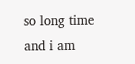so long time and i am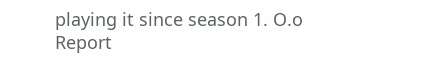playing it since season 1. O.o
Report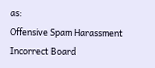as:
Offensive Spam Harassment Incorrect Board